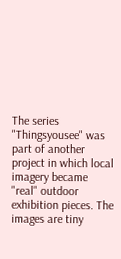The series "Thingsyousee" was part of another project in which local imagery became "real" outdoor exhibition pieces. The images are tiny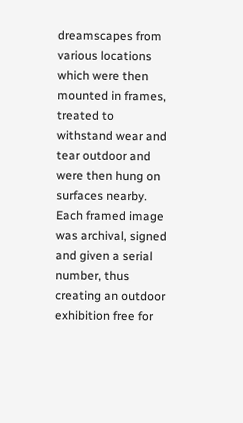dreamscapes from various locations  which were then mounted in frames, treated to withstand wear and tear outdoor and were then hung on surfaces nearby. Each framed image was archival, signed and given a serial number, thus creating an outdoor exhibition free for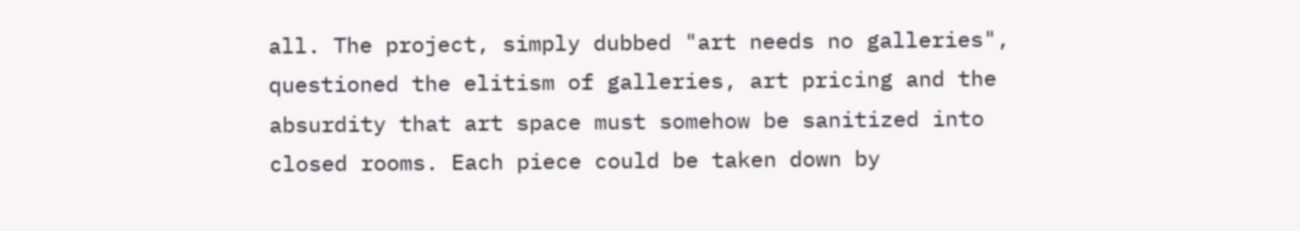all. The project, simply dubbed "art needs no galleries", questioned the elitism of galleries, art pricing and the absurdity that art space must somehow be sanitized into closed rooms. Each piece could be taken down by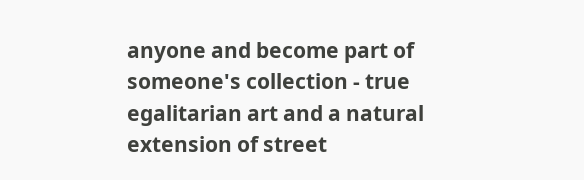anyone and become part of someone's collection - true egalitarian art and a natural extension of street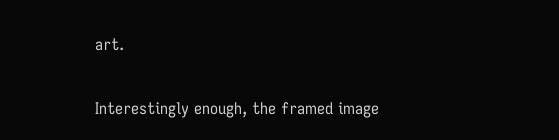art.

Interestingly enough, the framed image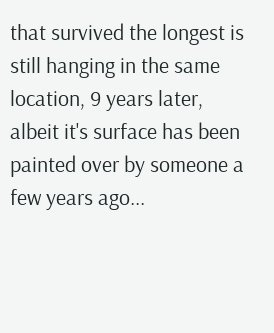that survived the longest is still hanging in the same location, 9 years later, albeit it's surface has been painted over by someone a few years ago...